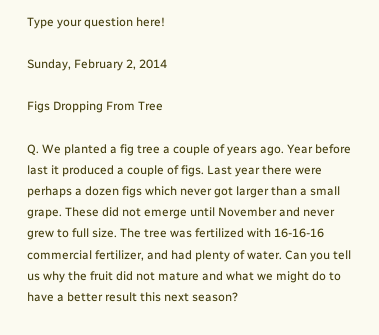Type your question here!

Sunday, February 2, 2014

Figs Dropping From Tree

Q. We planted a fig tree a couple of years ago. Year before last it produced a couple of figs. Last year there were perhaps a dozen figs which never got larger than a small grape. These did not emerge until November and never grew to full size. The tree was fertilized with 16-16-16 commercial fertilizer, and had plenty of water. Can you tell us why the fruit did not mature and what we might do to have a better result this next season?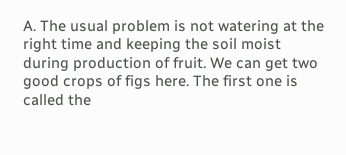A. The usual problem is not watering at the right time and keeping the soil moist during production of fruit. We can get two good crops of figs here. The first one is called the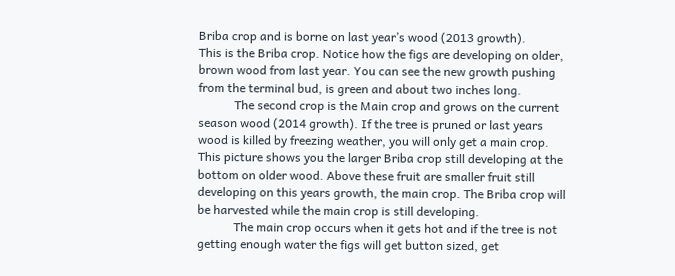Briba crop and is borne on last year’s wood (2013 growth).
This is the Briba crop. Notice how the figs are developing on older, brown wood from last year. You can see the new growth pushing from the terminal bud, is green and about two inches long.
            The second crop is the Main crop and grows on the current season wood (2014 growth). If the tree is pruned or last years wood is killed by freezing weather, you will only get a main crop.
This picture shows you the larger Briba crop still developing at the bottom on older wood. Above these fruit are smaller fruit still developing on this years growth, the main crop. The Briba crop will be harvested while the main crop is still developing.
            The main crop occurs when it gets hot and if the tree is not getting enough water the figs will get button sized, get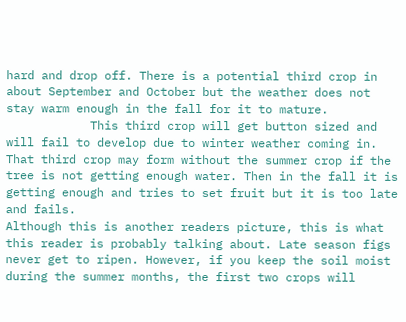hard and drop off. There is a potential third crop in about September and October but the weather does not stay warm enough in the fall for it to mature.
            This third crop will get button sized and will fail to develop due to winter weather coming in. That third crop may form without the summer crop if the tree is not getting enough water. Then in the fall it is getting enough and tries to set fruit but it is too late and fails.
Although this is another readers picture, this is what this reader is probably talking about. Late season figs never get to ripen. However, if you keep the soil moist during the summer months, the first two crops will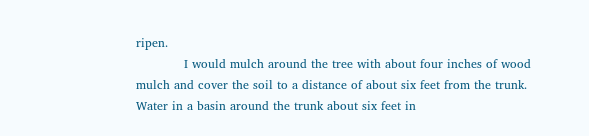ripen.
            I would mulch around the tree with about four inches of wood mulch and cover the soil to a distance of about six feet from the trunk. Water in a basin around the trunk about six feet in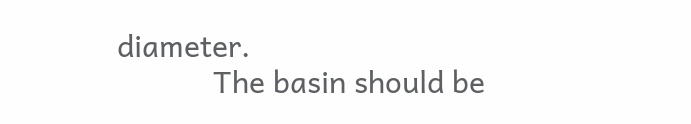diameter.
            The basin should be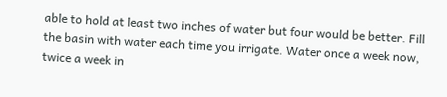able to hold at least two inches of water but four would be better. Fill the basin with water each time you irrigate. Water once a week now, twice a week in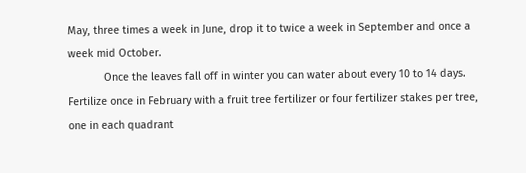May, three times a week in June, drop it to twice a week in September and once a week mid October.
            Once the leaves fall off in winter you can water about every 10 to 14 days. Fertilize once in February with a fruit tree fertilizer or four fertilizer stakes per tree, one in each quadrant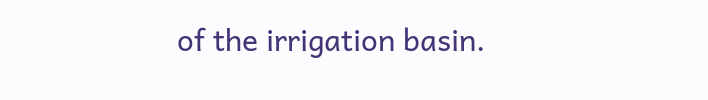of the irrigation basin.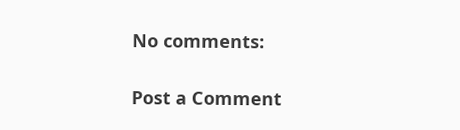No comments:

Post a Comment